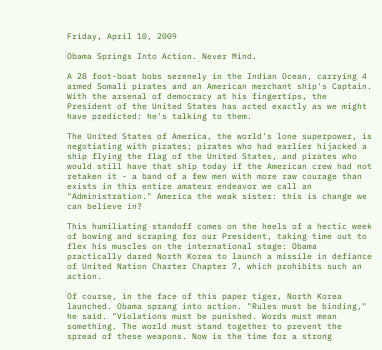Friday, April 10, 2009

Obama Springs Into Action. Never Mind.

A 28 foot-boat bobs serenely in the Indian Ocean, carrying 4 armed Somali pirates and an American merchant ship's Captain. With the arsenal of democracy at his fingertips, the President of the United States has acted exactly as we might have predicted: he's talking to them.

The United States of America, the world's lone superpower, is negotiating with pirates; pirates who had earlier hijacked a ship flying the flag of the United States, and pirates who would still have that ship today if the American crew had not retaken it - a band of a few men with more raw courage than exists in this entire amateur endeavor we call an "Administration." America the weak sister: this is change we can believe in?

This humiliating standoff comes on the heels of a hectic week of bowing and scraping for our President, taking time out to flex his muscles on the international stage: Obama practically dared North Korea to launch a missile in defiance of United Nation Charter Chapter 7, which prohibits such an action.

Of course, in the face of this paper tiger, North Korea launched. Obama sprang into action. "Rules must be binding," he said. "Violations must be punished. Words must mean something. The world must stand together to prevent the spread of these weapons. Now is the time for a strong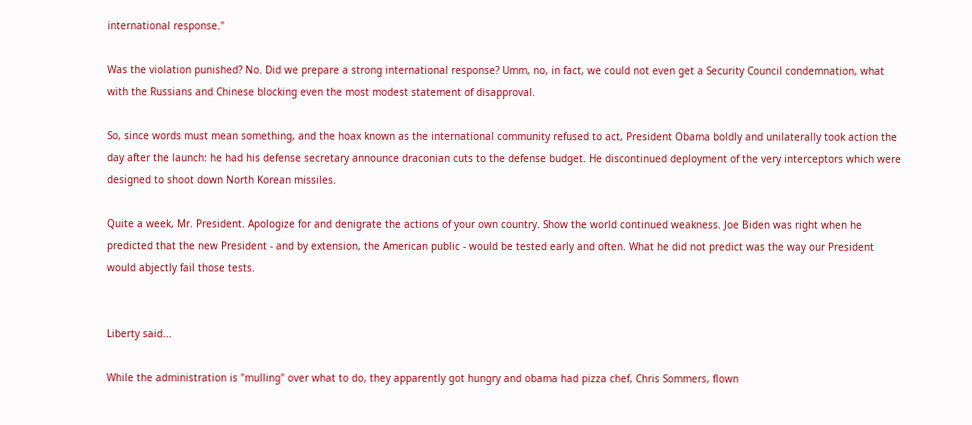international response."

Was the violation punished? No. Did we prepare a strong international response? Umm, no, in fact, we could not even get a Security Council condemnation, what with the Russians and Chinese blocking even the most modest statement of disapproval.

So, since words must mean something, and the hoax known as the international community refused to act, President Obama boldly and unilaterally took action the day after the launch: he had his defense secretary announce draconian cuts to the defense budget. He discontinued deployment of the very interceptors which were designed to shoot down North Korean missiles.

Quite a week, Mr. President. Apologize for and denigrate the actions of your own country. Show the world continued weakness. Joe Biden was right when he predicted that the new President - and by extension, the American public - would be tested early and often. What he did not predict was the way our President would abjectly fail those tests.


Liberty said...

While the administration is "mulling" over what to do, they apparently got hungry and obama had pizza chef, Chris Sommers, flown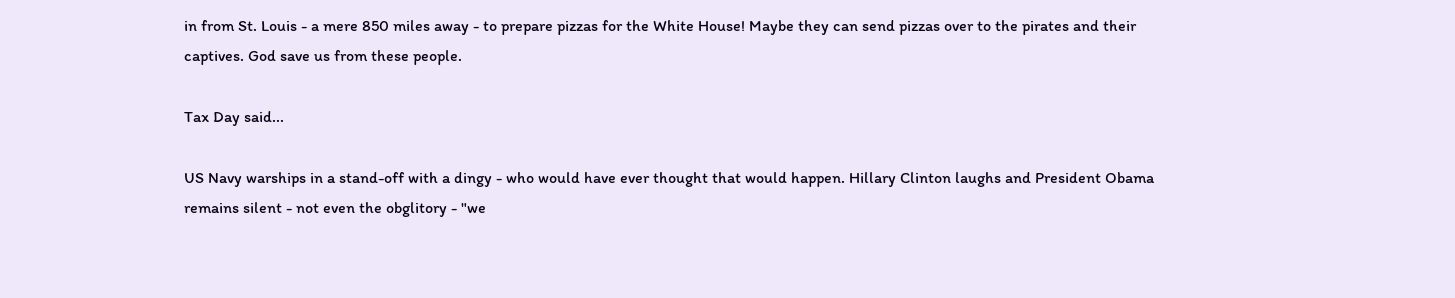in from St. Louis - a mere 850 miles away - to prepare pizzas for the White House! Maybe they can send pizzas over to the pirates and their captives. God save us from these people.

Tax Day said...

US Navy warships in a stand-off with a dingy - who would have ever thought that would happen. Hillary Clinton laughs and President Obama remains silent - not even the obglitory - "we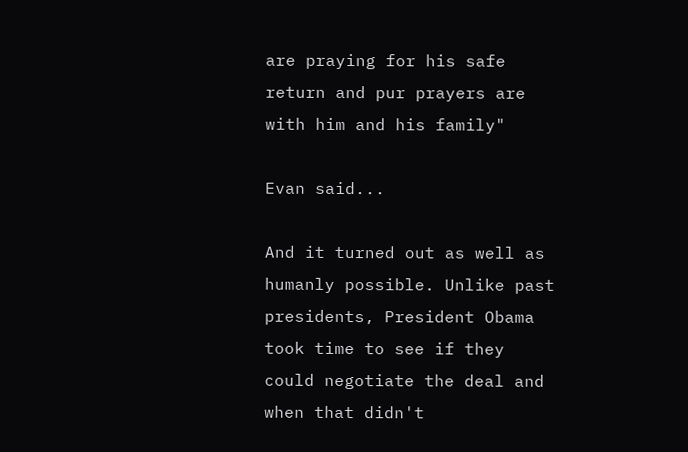are praying for his safe return and pur prayers are with him and his family"

Evan said...

And it turned out as well as humanly possible. Unlike past presidents, President Obama took time to see if they could negotiate the deal and when that didn't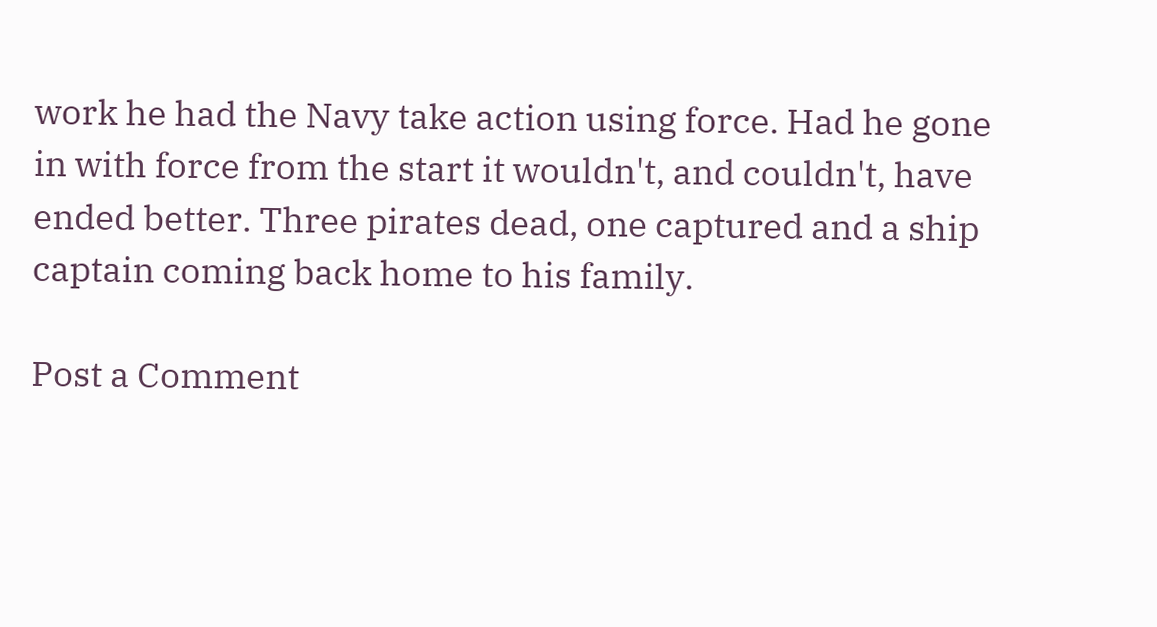work he had the Navy take action using force. Had he gone in with force from the start it wouldn't, and couldn't, have ended better. Three pirates dead, one captured and a ship captain coming back home to his family.

Post a Comment